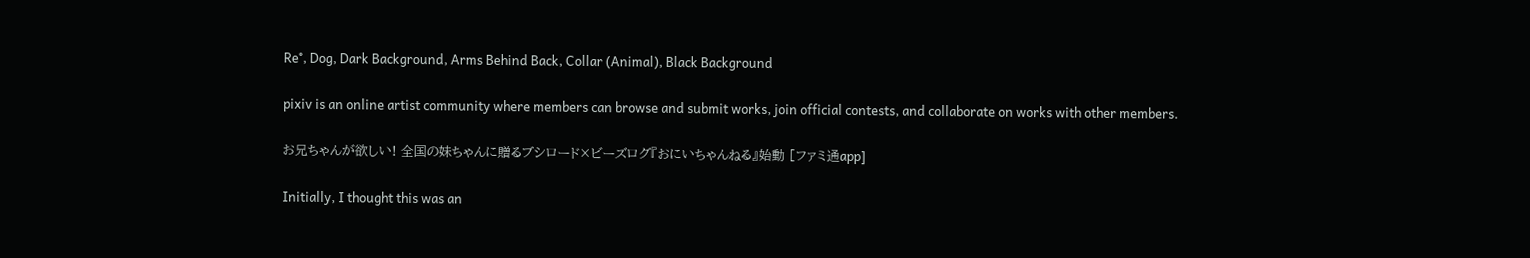Re°, Dog, Dark Background, Arms Behind Back, Collar (Animal), Black Background

pixiv is an online artist community where members can browse and submit works, join official contests, and collaborate on works with other members.

お兄ちゃんが欲しい! 全国の妹ちゃんに贈るブシロード×ビーズログ『おにいちゃんねる』始動 [ファミ通app]

Initially, I thought this was an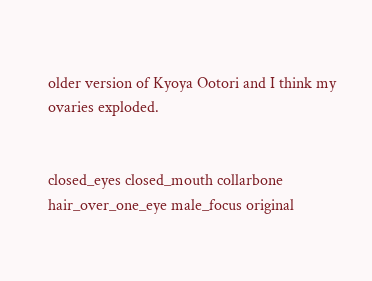older version of Kyoya Ootori and I think my ovaries exploded.


closed_eyes closed_mouth collarbone hair_over_one_eye male_focus original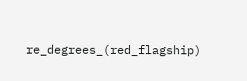re_degrees_(red_flagship)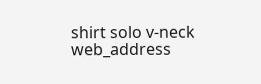shirt solo v-neck web_address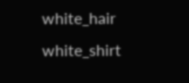white_hair white_shirt